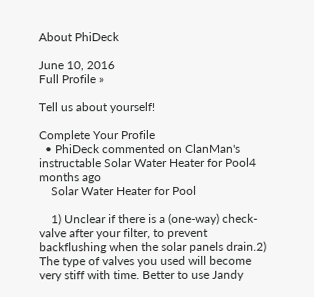About PhiDeck

June 10, 2016
Full Profile »

Tell us about yourself!

Complete Your Profile
  • PhiDeck commented on ClanMan's instructable Solar Water Heater for Pool4 months ago
    Solar Water Heater for Pool

    1) Unclear if there is a (one-way) check-valve after your filter, to prevent backflushing when the solar panels drain.2) The type of valves you used will become very stiff with time. Better to use Jandy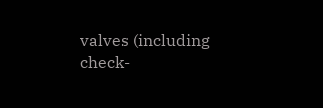valves (including check-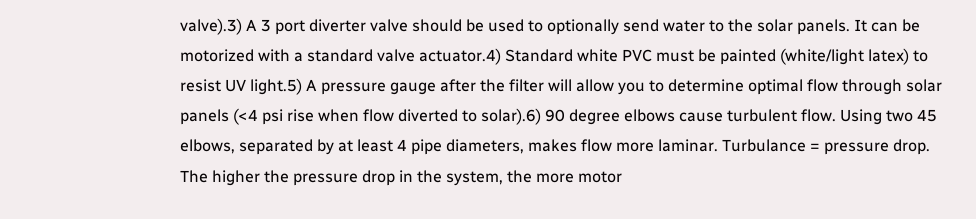valve).3) A 3 port diverter valve should be used to optionally send water to the solar panels. It can be motorized with a standard valve actuator.4) Standard white PVC must be painted (white/light latex) to resist UV light.5) A pressure gauge after the filter will allow you to determine optimal flow through solar panels (<4 psi rise when flow diverted to solar).6) 90 degree elbows cause turbulent flow. Using two 45 elbows, separated by at least 4 pipe diameters, makes flow more laminar. Turbulance = pressure drop. The higher the pressure drop in the system, the more motor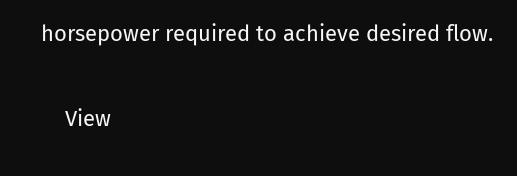horsepower required to achieve desired flow.

    View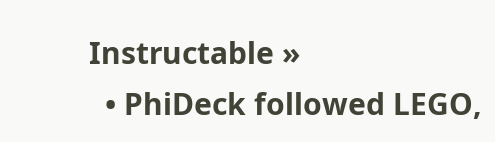Instructable »
  • PhiDeck followed LEGO,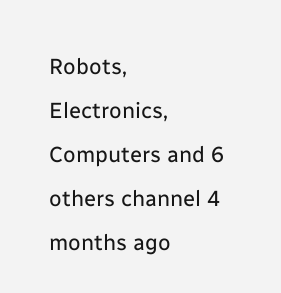Robots, Electronics, Computers and 6 others channel 4 months ago